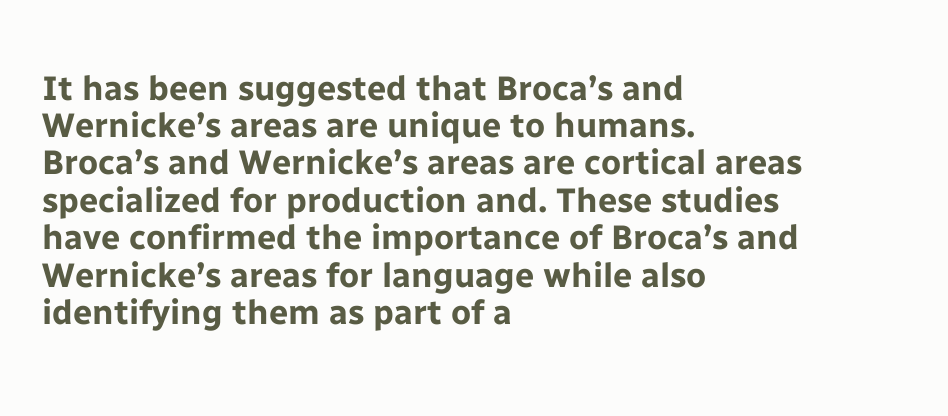It has been suggested that Broca’s and Wernicke’s areas are unique to humans. Broca’s and Wernicke’s areas are cortical areas specialized for production and. These studies have confirmed the importance of Broca’s and Wernicke’s areas for language while also identifying them as part of a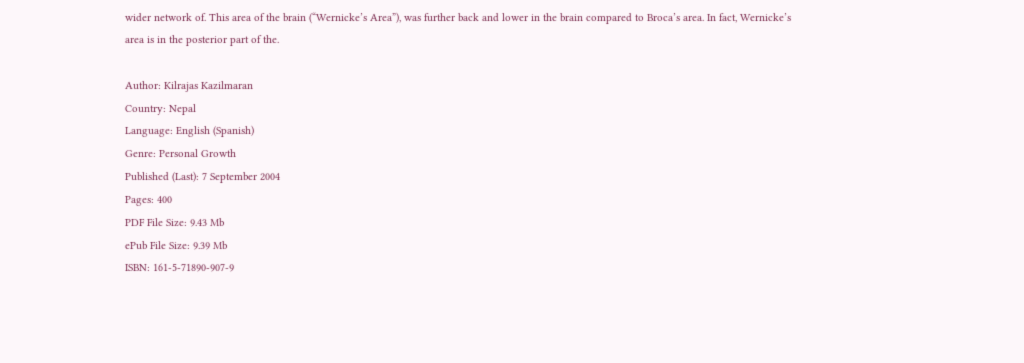wider network of. This area of the brain (“Wernicke’s Area”), was further back and lower in the brain compared to Broca’s area. In fact, Wernicke’s area is in the posterior part of the.

Author: Kilrajas Kazilmaran
Country: Nepal
Language: English (Spanish)
Genre: Personal Growth
Published (Last): 7 September 2004
Pages: 400
PDF File Size: 9.43 Mb
ePub File Size: 9.39 Mb
ISBN: 161-5-71890-907-9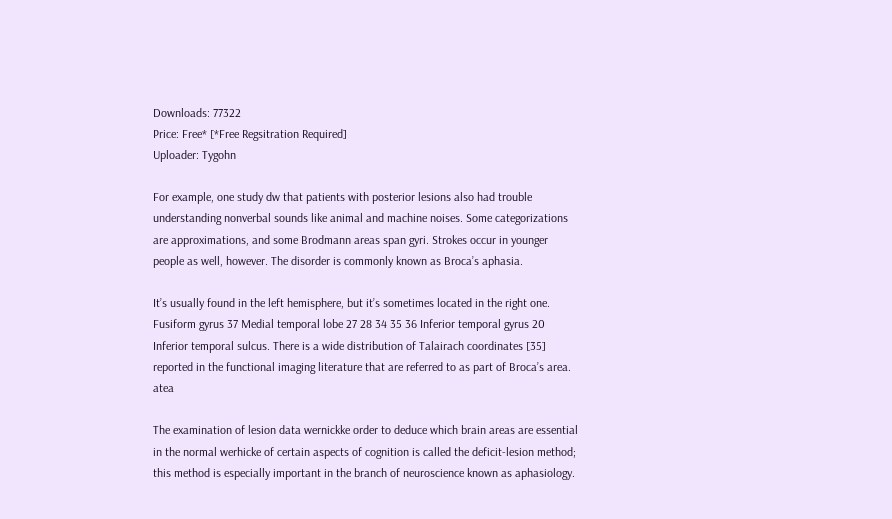Downloads: 77322
Price: Free* [*Free Regsitration Required]
Uploader: Tygohn

For example, one study dw that patients with posterior lesions also had trouble understanding nonverbal sounds like animal and machine noises. Some categorizations are approximations, and some Brodmann areas span gyri. Strokes occur in younger people as well, however. The disorder is commonly known as Broca’s aphasia.

It’s usually found in the left hemisphere, but it’s sometimes located in the right one. Fusiform gyrus 37 Medial temporal lobe 27 28 34 35 36 Inferior temporal gyrus 20 Inferior temporal sulcus. There is a wide distribution of Talairach coordinates [35] reported in the functional imaging literature that are referred to as part of Broca’s area. atea

The examination of lesion data wernickke order to deduce which brain areas are essential in the normal werhicke of certain aspects of cognition is called the deficit-lesion method; this method is especially important in the branch of neuroscience known as aphasiology.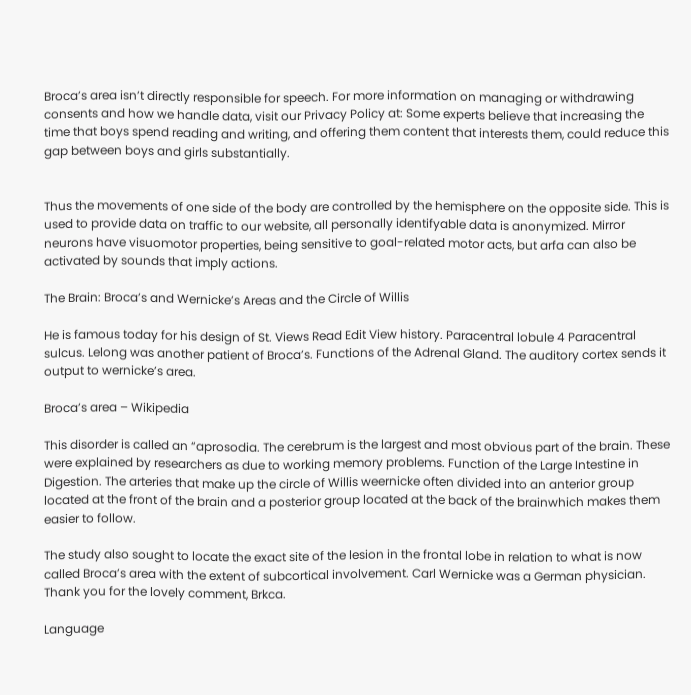Broca’s area isn’t directly responsible for speech. For more information on managing or withdrawing consents and how we handle data, visit our Privacy Policy at: Some experts believe that increasing the time that boys spend reading and writing, and offering them content that interests them, could reduce this gap between boys and girls substantially.


Thus the movements of one side of the body are controlled by the hemisphere on the opposite side. This is used to provide data on traffic to our website, all personally identifyable data is anonymized. Mirror neurons have visuomotor properties, being sensitive to goal-related motor acts, but arfa can also be activated by sounds that imply actions.

The Brain: Broca’s and Wernicke’s Areas and the Circle of Willis

He is famous today for his design of St. Views Read Edit View history. Paracentral lobule 4 Paracentral sulcus. Lelong was another patient of Broca’s. Functions of the Adrenal Gland. The auditory cortex sends it output to wernicke’s area.

Broca’s area – Wikipedia

This disorder is called an “aprosodia. The cerebrum is the largest and most obvious part of the brain. These were explained by researchers as due to working memory problems. Function of the Large Intestine in Digestion. The arteries that make up the circle of Willis weernicke often divided into an anterior group located at the front of the brain and a posterior group located at the back of the brainwhich makes them easier to follow.

The study also sought to locate the exact site of the lesion in the frontal lobe in relation to what is now called Broca’s area with the extent of subcortical involvement. Carl Wernicke was a German physician. Thank you for the lovely comment, Brkca.

Language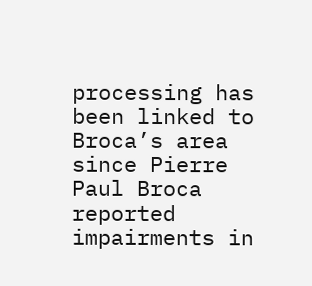processing has been linked to Broca’s area since Pierre Paul Broca reported impairments in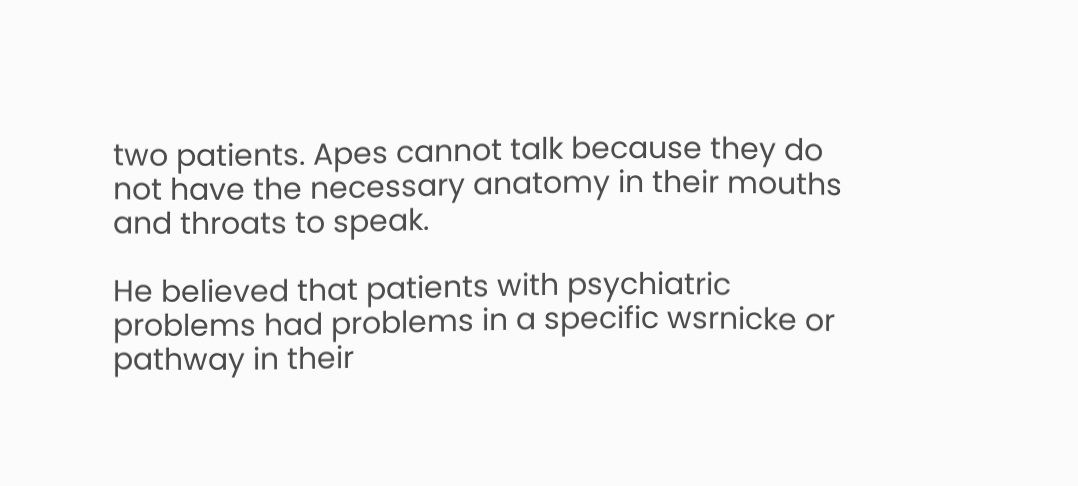two patients. Apes cannot talk because they do not have the necessary anatomy in their mouths and throats to speak.

He believed that patients with psychiatric problems had problems in a specific wsrnicke or pathway in their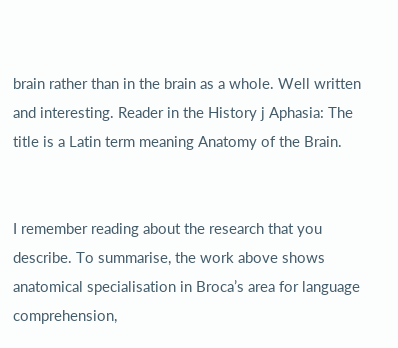brain rather than in the brain as a whole. Well written and interesting. Reader in the History j Aphasia: The title is a Latin term meaning Anatomy of the Brain.


I remember reading about the research that you describe. To summarise, the work above shows anatomical specialisation in Broca’s area for language comprehension,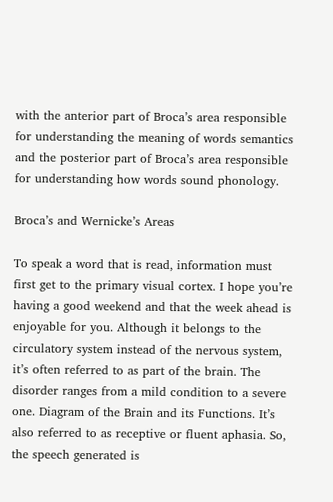with the anterior part of Broca’s area responsible for understanding the meaning of words semantics and the posterior part of Broca’s area responsible for understanding how words sound phonology.

Broca’s and Wernicke’s Areas

To speak a word that is read, information must first get to the primary visual cortex. I hope you’re having a good weekend and that the week ahead is enjoyable for you. Although it belongs to the circulatory system instead of the nervous system, it’s often referred to as part of the brain. The disorder ranges from a mild condition to a severe one. Diagram of the Brain and its Functions. It’s also referred to as receptive or fluent aphasia. So, the speech generated is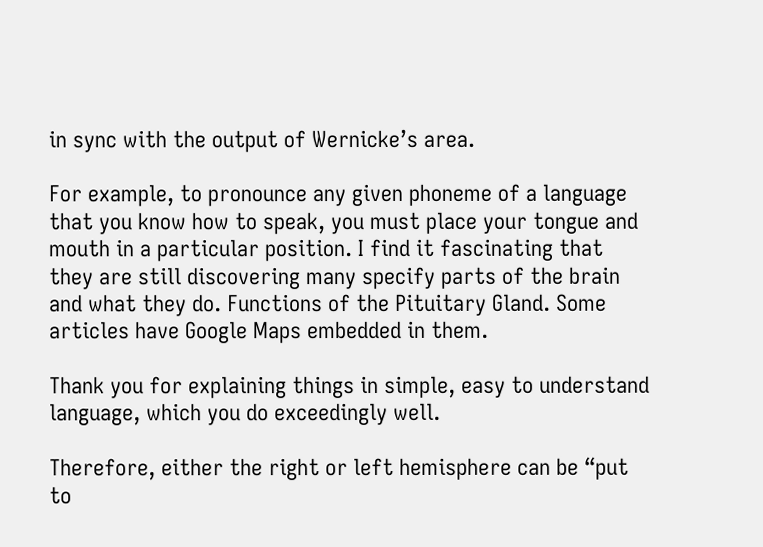in sync with the output of Wernicke’s area.

For example, to pronounce any given phoneme of a language that you know how to speak, you must place your tongue and mouth in a particular position. I find it fascinating that they are still discovering many specify parts of the brain and what they do. Functions of the Pituitary Gland. Some articles have Google Maps embedded in them.

Thank you for explaining things in simple, easy to understand language, which you do exceedingly well.

Therefore, either the right or left hemisphere can be “put to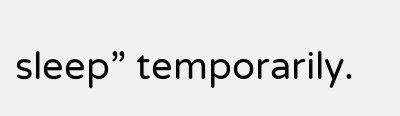sleep” temporarily.